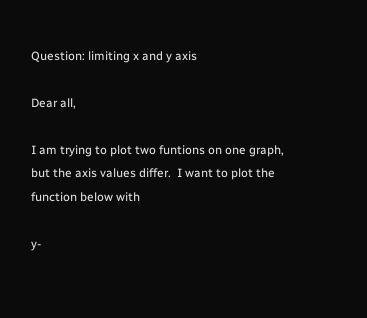Question: limiting x and y axis

Dear all,

I am trying to plot two funtions on one graph, but the axis values differ.  I want to plot the function below with

y-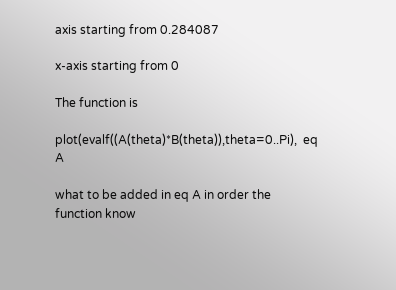axis starting from 0.284087

x-axis starting from 0

The function is

plot(evalf((A(theta)*B(theta)),theta=0..Pi),  eq A

what to be added in eq A in order the function know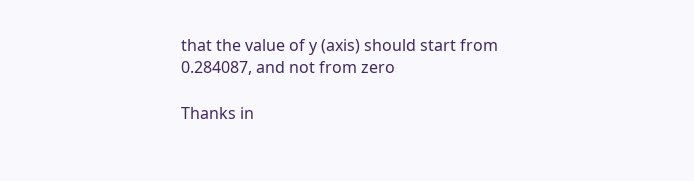that the value of y (axis) should start from 0.284087, and not from zero

Thanks in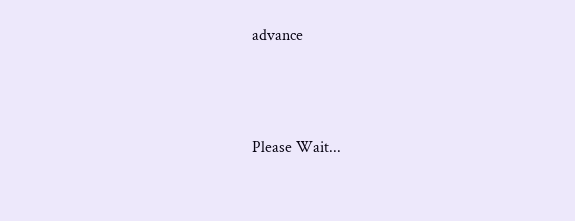advance




Please Wait...